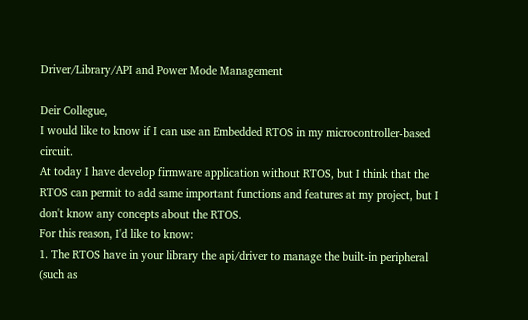Driver/Library/API and Power Mode Management

Deir Collegue,
I would like to know if I can use an Embedded RTOS in my microcontroller-based circuit.
At today I have develop firmware application without RTOS, but I think that the RTOS can permit to add same important functions and features at my project, but I don't know any concepts about the RTOS.
For this reason, I'd like to know:
1. The RTOS have in your library the api/driver to manage the built-in peripheral (such as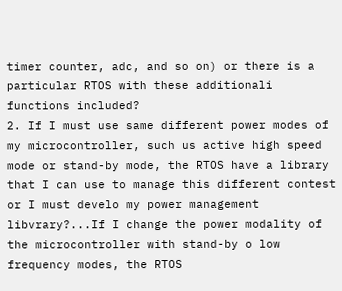timer counter, adc, and so on) or there is a particular RTOS with these additionali functions included?
2. If I must use same different power modes of my microcontroller, such us active high speed mode or stand-by mode, the RTOS have a library that I can use to manage this different contest or I must develo my power management libvrary?...If I change the power modality of the microcontroller with stand-by o low frequency modes, the RTOS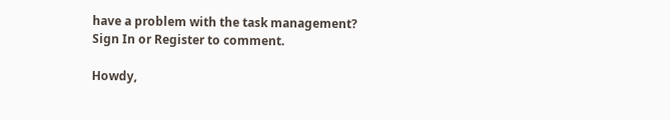have a problem with the task management?
Sign In or Register to comment.

Howdy,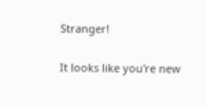Stranger!

It looks like you're new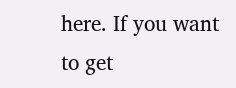here. If you want to get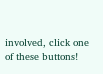involved, click one of these buttons!